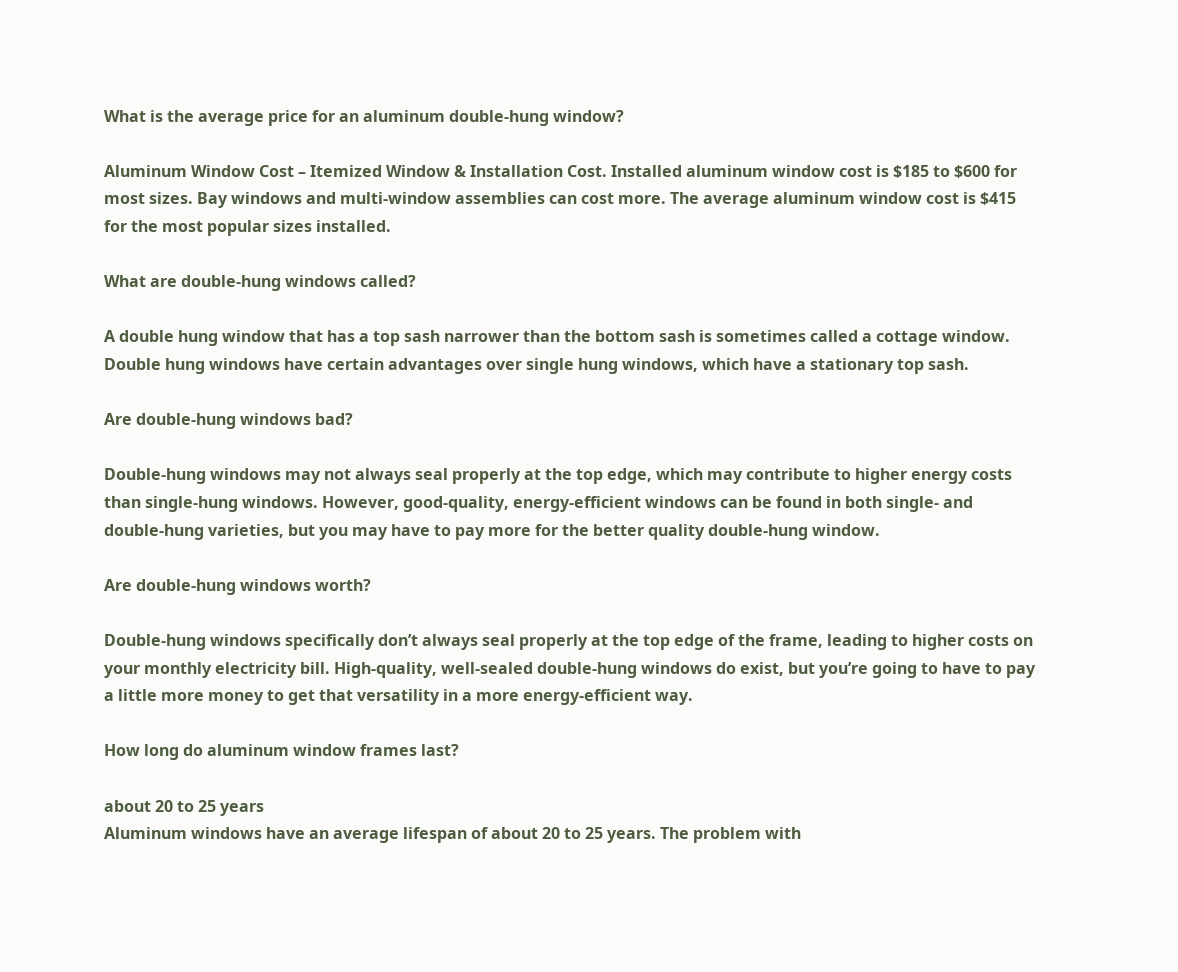What is the average price for an aluminum double-hung window?

Aluminum Window Cost – Itemized Window & Installation Cost. Installed aluminum window cost is $185 to $600 for most sizes. Bay windows and multi-window assemblies can cost more. The average aluminum window cost is $415 for the most popular sizes installed.

What are double-hung windows called?

A double hung window that has a top sash narrower than the bottom sash is sometimes called a cottage window. Double hung windows have certain advantages over single hung windows, which have a stationary top sash.

Are double-hung windows bad?

Double-hung windows may not always seal properly at the top edge, which may contribute to higher energy costs than single-hung windows. However, good-quality, energy-efficient windows can be found in both single- and double-hung varieties, but you may have to pay more for the better quality double-hung window.

Are double-hung windows worth?

Double-hung windows specifically don’t always seal properly at the top edge of the frame, leading to higher costs on your monthly electricity bill. High-quality, well-sealed double-hung windows do exist, but you’re going to have to pay a little more money to get that versatility in a more energy-efficient way.

How long do aluminum window frames last?

about 20 to 25 years
Aluminum windows have an average lifespan of about 20 to 25 years. The problem with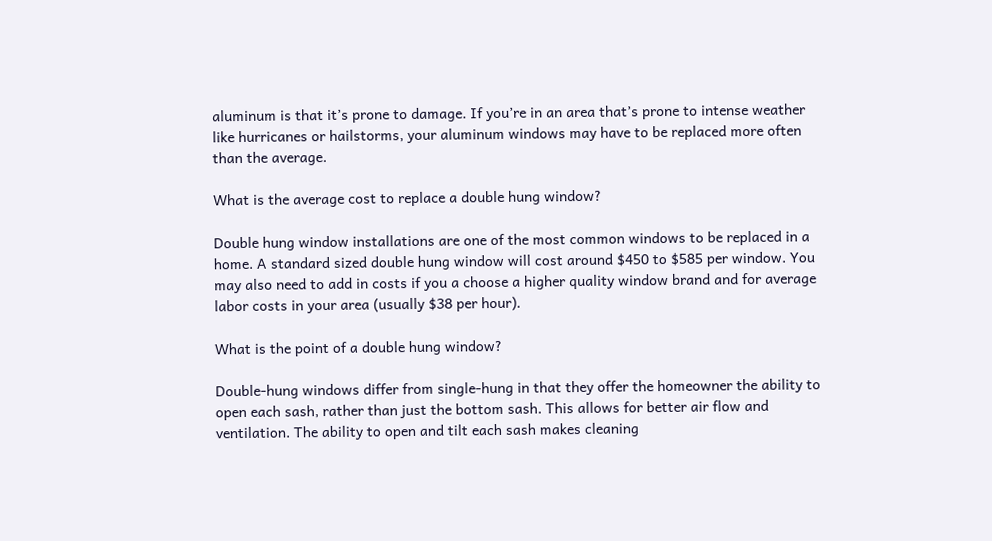aluminum is that it’s prone to damage. If you’re in an area that’s prone to intense weather like hurricanes or hailstorms, your aluminum windows may have to be replaced more often than the average.

What is the average cost to replace a double hung window?

Double hung window installations are one of the most common windows to be replaced in a home. A standard sized double hung window will cost around $450 to $585 per window. You may also need to add in costs if you a choose a higher quality window brand and for average labor costs in your area (usually $38 per hour).

What is the point of a double hung window?

Double-hung windows differ from single-hung in that they offer the homeowner the ability to open each sash, rather than just the bottom sash. This allows for better air flow and ventilation. The ability to open and tilt each sash makes cleaning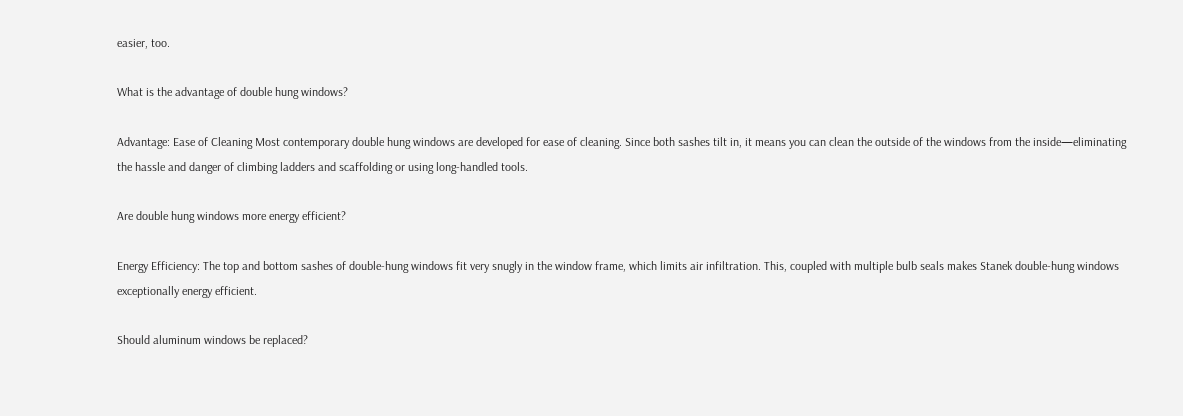easier, too.

What is the advantage of double hung windows?

Advantage: Ease of Cleaning Most contemporary double hung windows are developed for ease of cleaning. Since both sashes tilt in, it means you can clean the outside of the windows from the inside—eliminating the hassle and danger of climbing ladders and scaffolding or using long-handled tools.

Are double hung windows more energy efficient?

Energy Efficiency: The top and bottom sashes of double-hung windows fit very snugly in the window frame, which limits air infiltration. This, coupled with multiple bulb seals makes Stanek double-hung windows exceptionally energy efficient.

Should aluminum windows be replaced?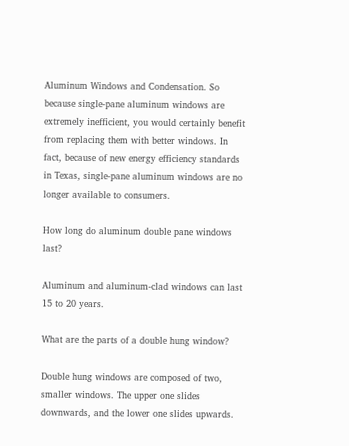Aluminum Windows and Condensation. So because single-pane aluminum windows are extremely inefficient, you would certainly benefit from replacing them with better windows. In fact, because of new energy efficiency standards in Texas, single-pane aluminum windows are no longer available to consumers.

How long do aluminum double pane windows last?

Aluminum and aluminum-clad windows can last 15 to 20 years.

What are the parts of a double hung window?

Double hung windows are composed of two, smaller windows. The upper one slides downwards, and the lower one slides upwards.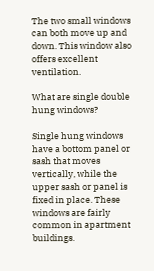The two small windows can both move up and down. This window also offers excellent ventilation.

What are single double hung windows?

Single hung windows have a bottom panel or sash that moves vertically, while the upper sash or panel is fixed in place. These windows are fairly common in apartment buildings.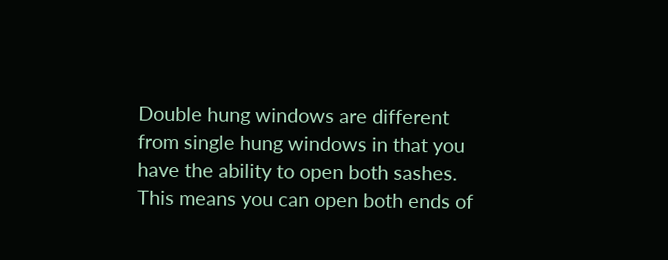Double hung windows are different from single hung windows in that you have the ability to open both sashes. This means you can open both ends of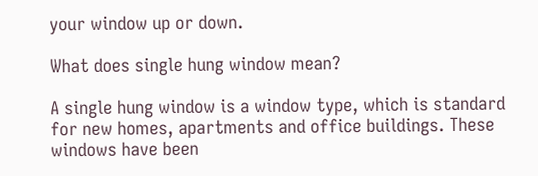your window up or down.

What does single hung window mean?

A single hung window is a window type, which is standard for new homes, apartments and office buildings. These windows have been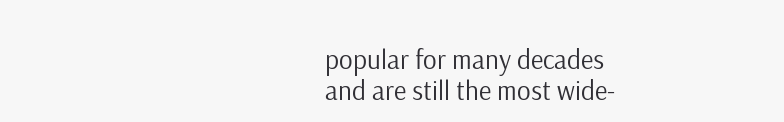popular for many decades and are still the most wide-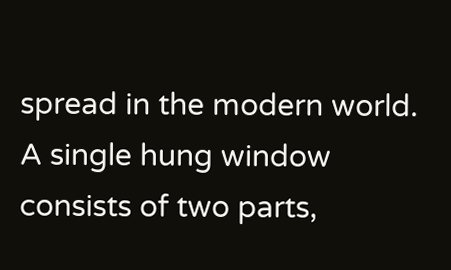spread in the modern world. A single hung window consists of two parts,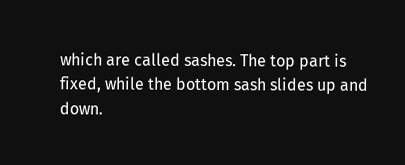which are called sashes. The top part is fixed, while the bottom sash slides up and down.